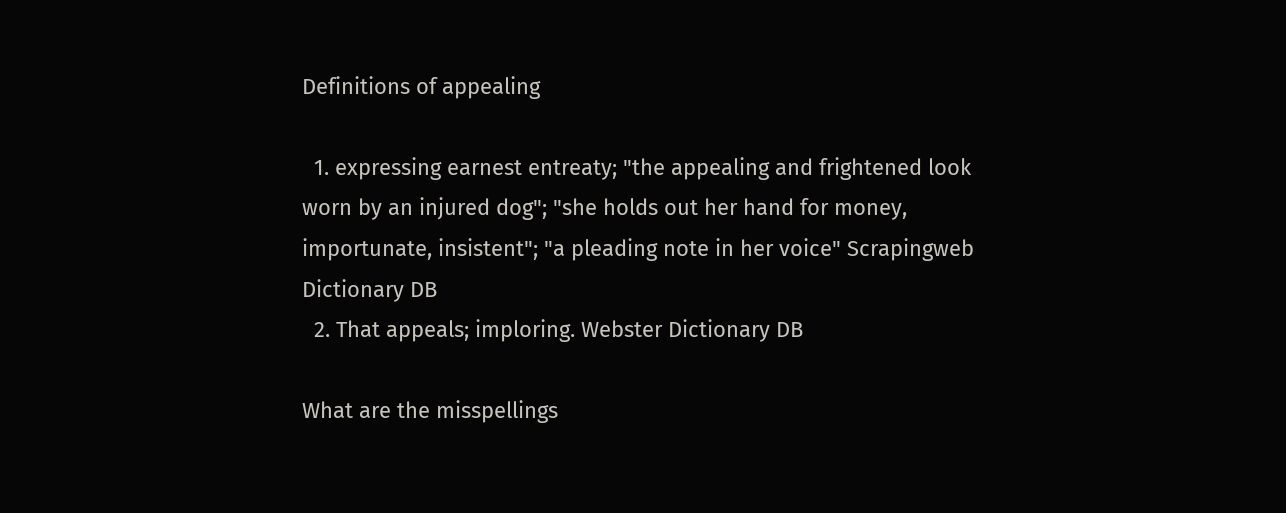Definitions of appealing

  1. expressing earnest entreaty; "the appealing and frightened look worn by an injured dog"; "she holds out her hand for money, importunate, insistent"; "a pleading note in her voice" Scrapingweb Dictionary DB
  2. That appeals; imploring. Webster Dictionary DB

What are the misspellings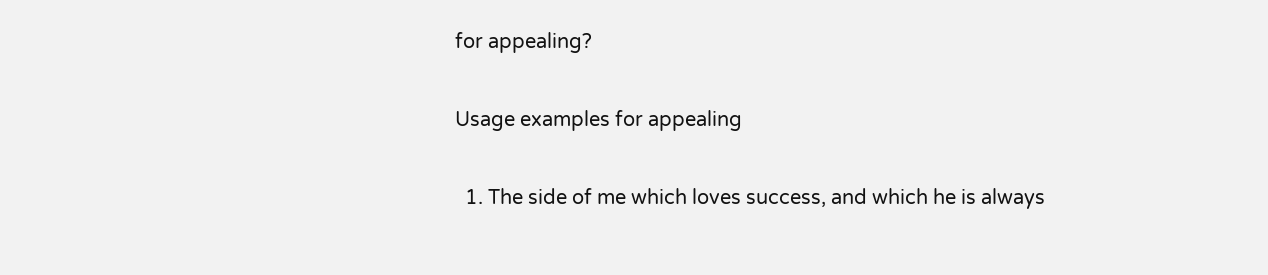for appealing?

Usage examples for appealing

  1. The side of me which loves success, and which he is always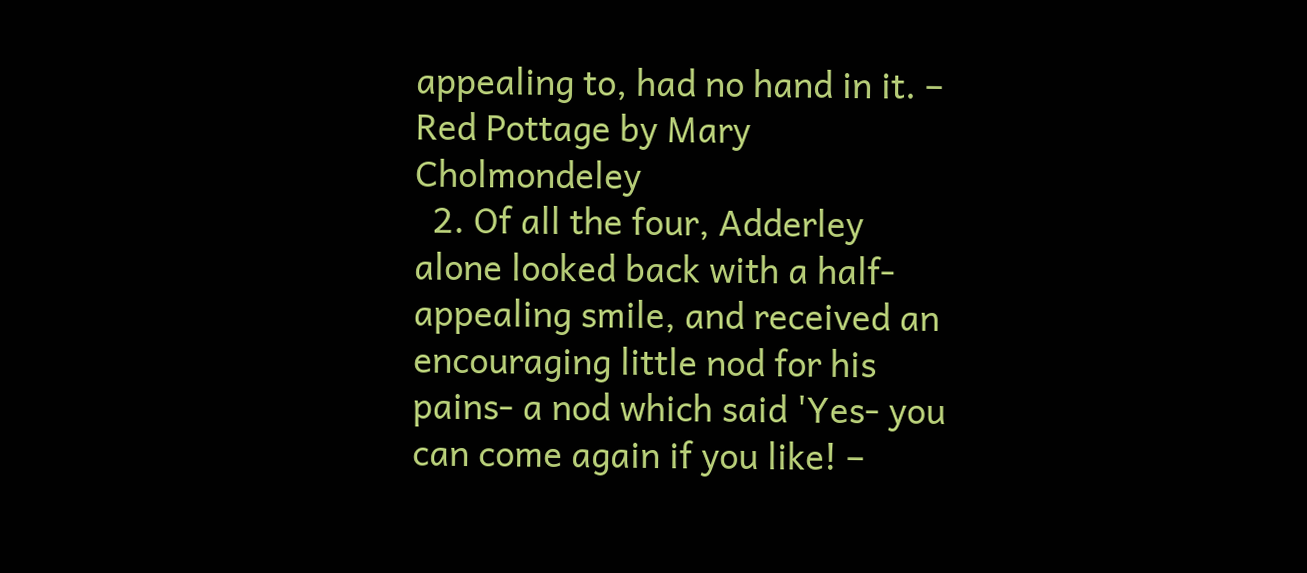appealing to, had no hand in it. – Red Pottage by Mary Cholmondeley
  2. Of all the four, Adderley alone looked back with a half- appealing smile, and received an encouraging little nod for his pains- a nod which said 'Yes- you can come again if you like! –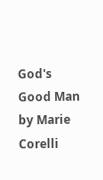God's Good Man by Marie Corelli